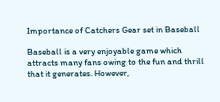Importance of Catchers Gear set in Baseball

Baseball is a very enjoyable game which attracts many fans owing to the fun and thrill that it generates. However,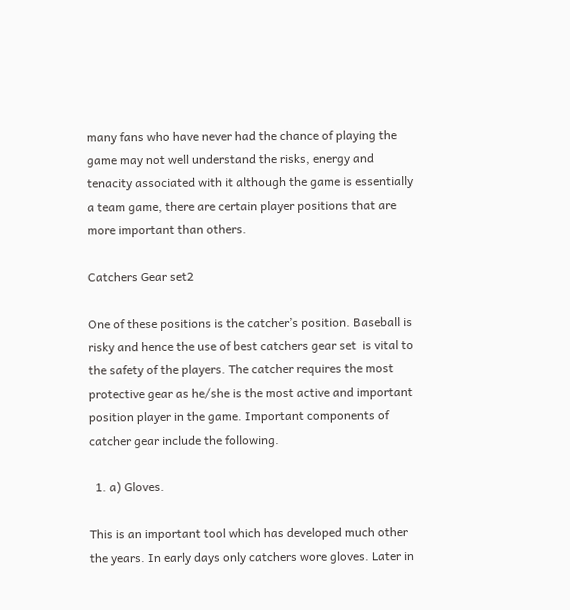many fans who have never had the chance of playing the game may not well understand the risks, energy and tenacity associated with it although the game is essentially a team game, there are certain player positions that are more important than others.

Catchers Gear set2

One of these positions is the catcher’s position. Baseball is risky and hence the use of best catchers gear set  is vital to the safety of the players. The catcher requires the most protective gear as he/she is the most active and important position player in the game. Important components of catcher gear include the following.

  1. a) Gloves.

This is an important tool which has developed much other the years. In early days only catchers wore gloves. Later in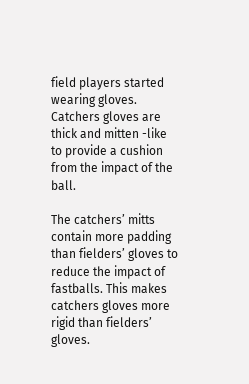field players started wearing gloves. Catchers gloves are thick and mitten -like to provide a cushion from the impact of the ball.

The catchers’ mitts contain more padding than fielders’ gloves to reduce the impact of fastballs. This makes catchers gloves more rigid than fielders’ gloves.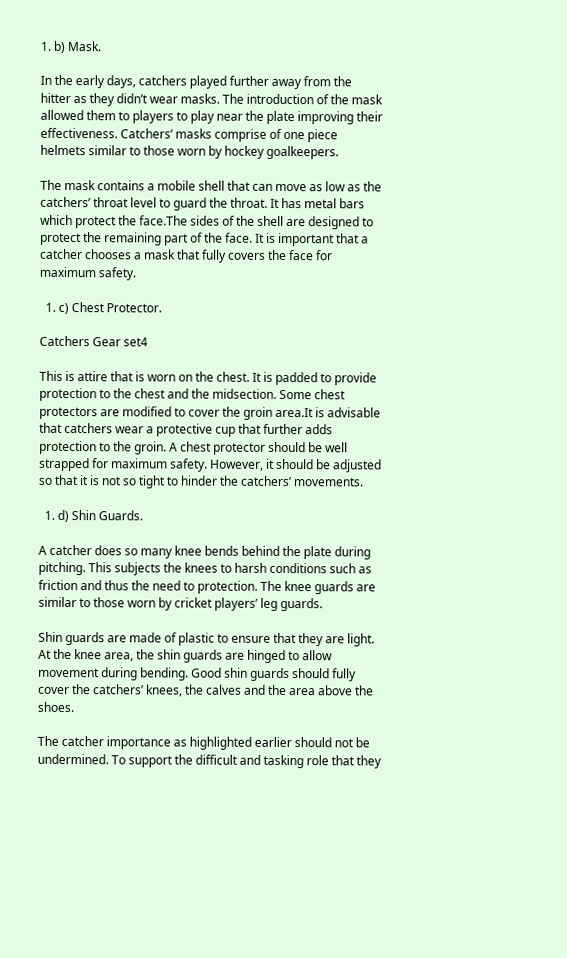1. b) Mask.

In the early days, catchers played further away from the hitter as they didn’t wear masks. The introduction of the mask allowed them to players to play near the plate improving their effectiveness. Catchers’ masks comprise of one piece helmets similar to those worn by hockey goalkeepers.

The mask contains a mobile shell that can move as low as the catchers’ throat level to guard the throat. It has metal bars which protect the face.The sides of the shell are designed to protect the remaining part of the face. It is important that a catcher chooses a mask that fully covers the face for maximum safety.

  1. c) Chest Protector.

Catchers Gear set4

This is attire that is worn on the chest. It is padded to provide protection to the chest and the midsection. Some chest protectors are modified to cover the groin area.It is advisable that catchers wear a protective cup that further adds protection to the groin. A chest protector should be well strapped for maximum safety. However, it should be adjusted so that it is not so tight to hinder the catchers’ movements.

  1. d) Shin Guards.

A catcher does so many knee bends behind the plate during pitching. This subjects the knees to harsh conditions such as friction and thus the need to protection. The knee guards are similar to those worn by cricket players’ leg guards.

Shin guards are made of plastic to ensure that they are light. At the knee area, the shin guards are hinged to allow movement during bending. Good shin guards should fully cover the catchers’ knees, the calves and the area above the shoes.

The catcher importance as highlighted earlier should not be undermined. To support the difficult and tasking role that they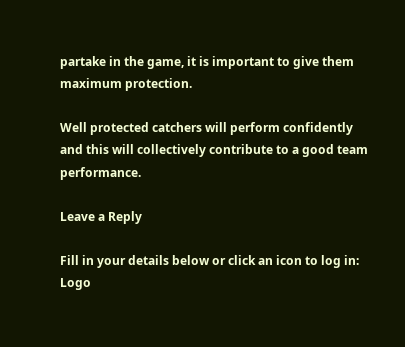partake in the game, it is important to give them maximum protection.

Well protected catchers will perform confidently and this will collectively contribute to a good team performance.

Leave a Reply

Fill in your details below or click an icon to log in: Logo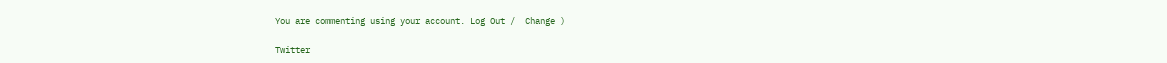You are commenting using your account. Log Out /  Change )

Twitter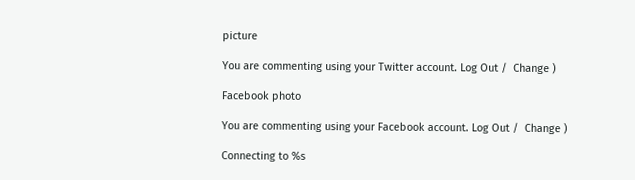picture

You are commenting using your Twitter account. Log Out /  Change )

Facebook photo

You are commenting using your Facebook account. Log Out /  Change )

Connecting to %s